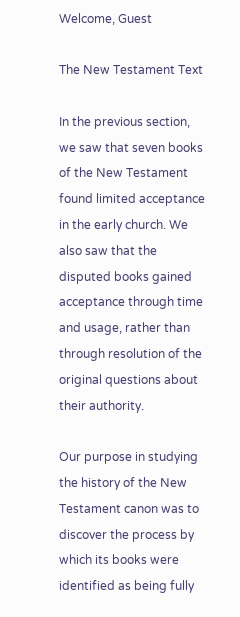Welcome, Guest

The New Testament Text

In the previous section, we saw that seven books of the New Testament found limited acceptance in the early church. We also saw that the disputed books gained acceptance through time and usage, rather than through resolution of the original questions about their authority.

Our purpose in studying the history of the New Testament canon was to discover the process by which its books were identified as being fully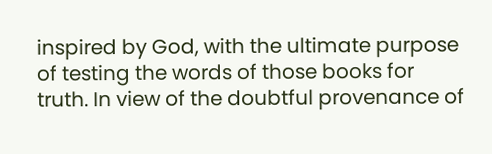inspired by God, with the ultimate purpose of testing the words of those books for truth. In view of the doubtful provenance of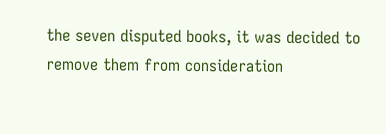the seven disputed books, it was decided to remove them from consideration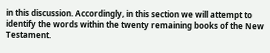in this discussion. Accordingly, in this section we will attempt to identify the words within the twenty remaining books of the New Testament.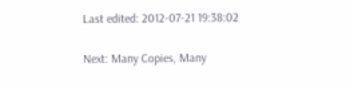Last edited: 2012-07-21 19:38:02

Next: Many Copies, Many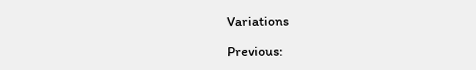Variations

Previous: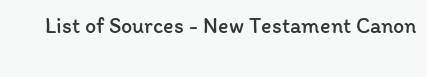List of Sources - New Testament Canon